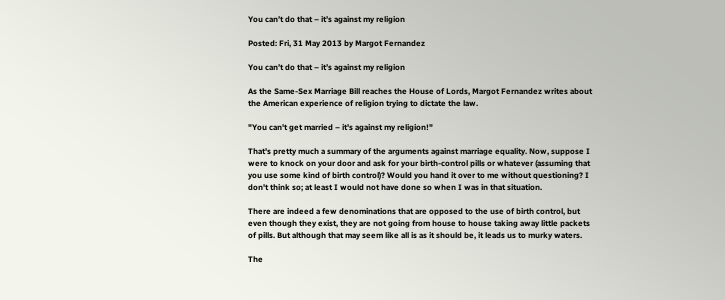You can’t do that – it’s against my religion

Posted: Fri, 31 May 2013 by Margot Fernandez

You can’t do that – it’s against my religion

As the Same-Sex Marriage Bill reaches the House of Lords, Margot Fernandez writes about the American experience of religion trying to dictate the law.

"You can't get married – it's against my religion!"

That's pretty much a summary of the arguments against marriage equality. Now, suppose I were to knock on your door and ask for your birth-control pills or whatever (assuming that you use some kind of birth control)? Would you hand it over to me without questioning? I don't think so; at least I would not have done so when I was in that situation.

There are indeed a few denominations that are opposed to the use of birth control, but even though they exist, they are not going from house to house taking away little packets of pills. But although that may seem like all is as it should be, it leads us to murky waters.

The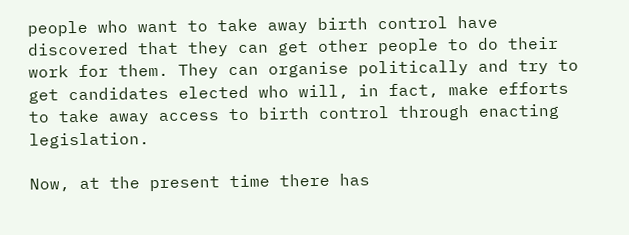people who want to take away birth control have discovered that they can get other people to do their work for them. They can organise politically and try to get candidates elected who will, in fact, make efforts to take away access to birth control through enacting legislation.

Now, at the present time there has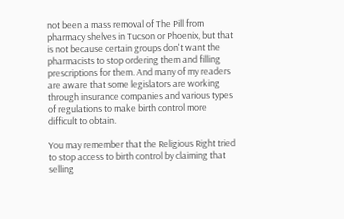not been a mass removal of The Pill from pharmacy shelves in Tucson or Phoenix, but that is not because certain groups don't want the pharmacists to stop ordering them and filling prescriptions for them. And many of my readers are aware that some legislators are working through insurance companies and various types of regulations to make birth control more difficult to obtain.

You may remember that the Religious Right tried to stop access to birth control by claiming that selling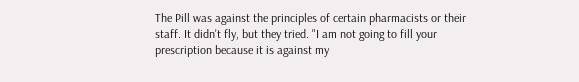The Pill was against the principles of certain pharmacists or their staff. It didn't fly, but they tried. "I am not going to fill your prescription because it is against my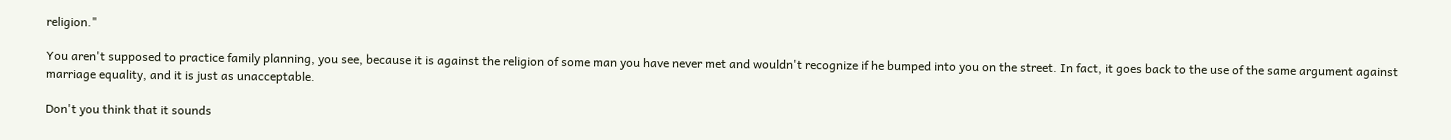religion."

You aren't supposed to practice family planning, you see, because it is against the religion of some man you have never met and wouldn't recognize if he bumped into you on the street. In fact, it goes back to the use of the same argument against marriage equality, and it is just as unacceptable.

Don't you think that it sounds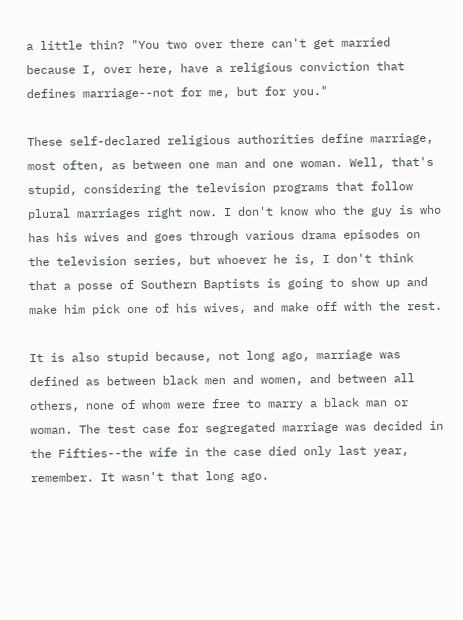a little thin? "You two over there can't get married because I, over here, have a religious conviction that defines marriage--not for me, but for you."

These self-declared religious authorities define marriage, most often, as between one man and one woman. Well, that's stupid, considering the television programs that follow plural marriages right now. I don't know who the guy is who has his wives and goes through various drama episodes on the television series, but whoever he is, I don't think that a posse of Southern Baptists is going to show up and make him pick one of his wives, and make off with the rest.

It is also stupid because, not long ago, marriage was defined as between black men and women, and between all others, none of whom were free to marry a black man or woman. The test case for segregated marriage was decided in the Fifties--the wife in the case died only last year, remember. It wasn't that long ago.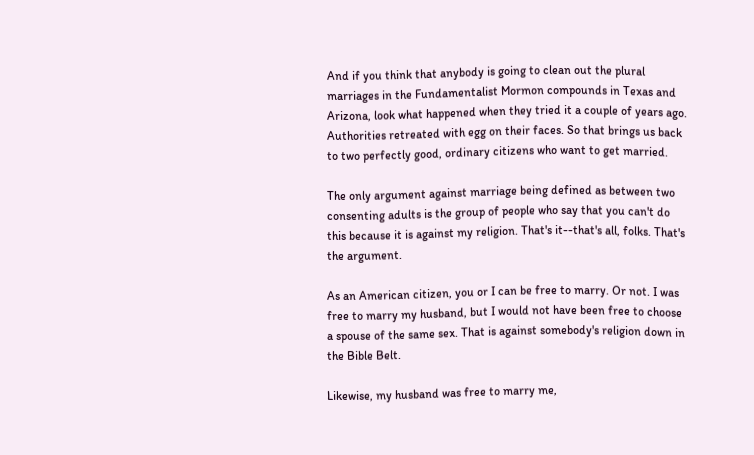And if you think that anybody is going to clean out the plural marriages in the Fundamentalist Mormon compounds in Texas and Arizona, look what happened when they tried it a couple of years ago. Authorities retreated with egg on their faces. So that brings us back to two perfectly good, ordinary citizens who want to get married.

The only argument against marriage being defined as between two consenting adults is the group of people who say that you can't do this because it is against my religion. That's it--that's all, folks. That's the argument.

As an American citizen, you or I can be free to marry. Or not. I was free to marry my husband, but I would not have been free to choose a spouse of the same sex. That is against somebody's religion down in the Bible Belt.

Likewise, my husband was free to marry me,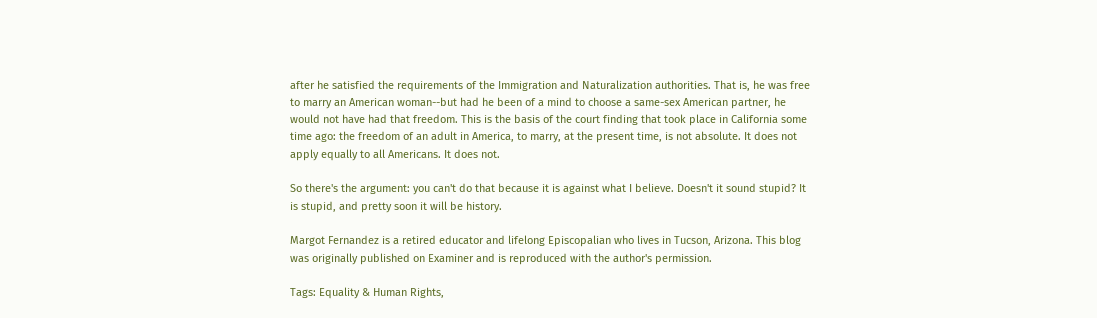after he satisfied the requirements of the Immigration and Naturalization authorities. That is, he was free to marry an American woman--but had he been of a mind to choose a same-sex American partner, he would not have had that freedom. This is the basis of the court finding that took place in California some time ago: the freedom of an adult in America, to marry, at the present time, is not absolute. It does not apply equally to all Americans. It does not.

So there's the argument: you can't do that because it is against what I believe. Doesn't it sound stupid? It is stupid, and pretty soon it will be history.

Margot Fernandez is a retired educator and lifelong Episcopalian who lives in Tucson, Arizona. This blog was originally published on Examiner and is reproduced with the author's permission.

Tags: Equality & Human Rights,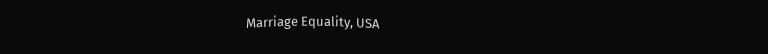Marriage Equality, USA